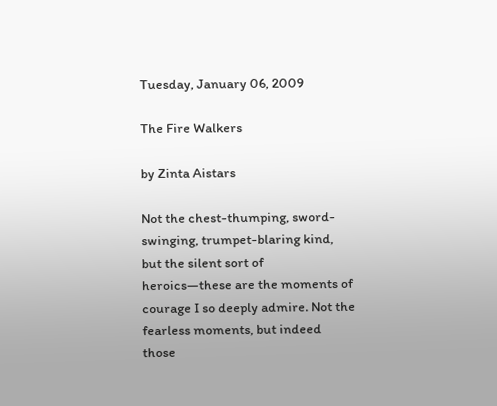Tuesday, January 06, 2009

The Fire Walkers

by Zinta Aistars

Not the chest-thumping, sword-swinging, trumpet-blaring kind, but the silent sort of heroics—these are the moments of courage I so deeply admire. Not the fearless moments, but indeed those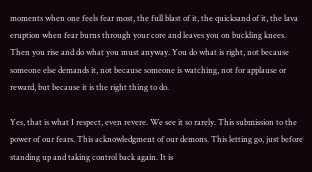moments when one feels fear most, the full blast of it, the quicksand of it, the lava eruption when fear burns through your core and leaves you on buckling knees. Then you rise and do what you must anyway. You do what is right, not because someone else demands it, not because someone is watching, not for applause or reward, but because it is the right thing to do.

Yes, that is what I respect, even revere. We see it so rarely. This submission to the power of our fears. This acknowledgment of our demons. This letting go, just before standing up and taking control back again. It is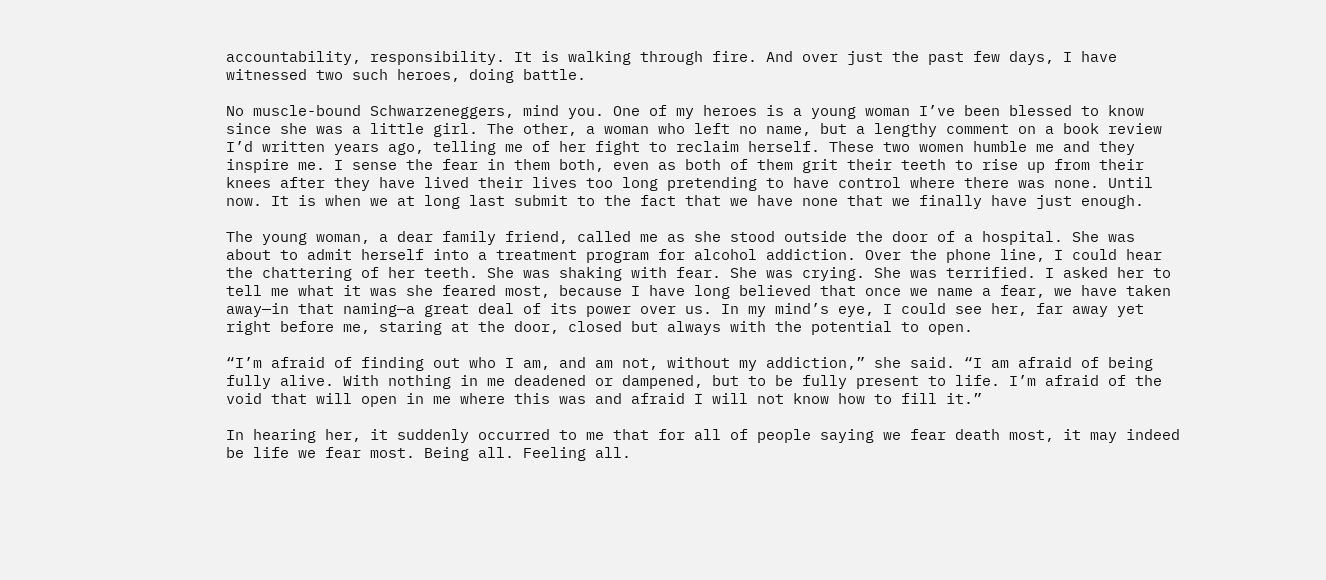accountability, responsibility. It is walking through fire. And over just the past few days, I have witnessed two such heroes, doing battle.

No muscle-bound Schwarzeneggers, mind you. One of my heroes is a young woman I’ve been blessed to know since she was a little girl. The other, a woman who left no name, but a lengthy comment on a book review I’d written years ago, telling me of her fight to reclaim herself. These two women humble me and they inspire me. I sense the fear in them both, even as both of them grit their teeth to rise up from their knees after they have lived their lives too long pretending to have control where there was none. Until now. It is when we at long last submit to the fact that we have none that we finally have just enough.

The young woman, a dear family friend, called me as she stood outside the door of a hospital. She was about to admit herself into a treatment program for alcohol addiction. Over the phone line, I could hear the chattering of her teeth. She was shaking with fear. She was crying. She was terrified. I asked her to tell me what it was she feared most, because I have long believed that once we name a fear, we have taken away—in that naming—a great deal of its power over us. In my mind’s eye, I could see her, far away yet right before me, staring at the door, closed but always with the potential to open.

“I’m afraid of finding out who I am, and am not, without my addiction,” she said. “I am afraid of being fully alive. With nothing in me deadened or dampened, but to be fully present to life. I’m afraid of the void that will open in me where this was and afraid I will not know how to fill it.”

In hearing her, it suddenly occurred to me that for all of people saying we fear death most, it may indeed be life we fear most. Being all. Feeling all.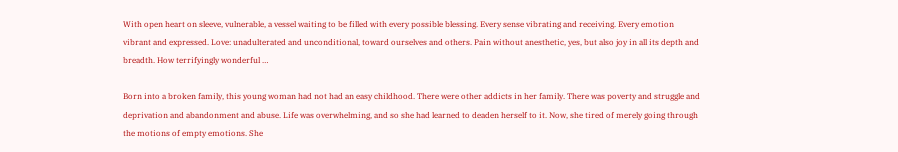With open heart on sleeve, vulnerable, a vessel waiting to be filled with every possible blessing. Every sense vibrating and receiving. Every emotion vibrant and expressed. Love: unadulterated and unconditional, toward ourselves and others. Pain without anesthetic, yes, but also joy in all its depth and breadth. How terrifyingly wonderful …

Born into a broken family, this young woman had not had an easy childhood. There were other addicts in her family. There was poverty and struggle and deprivation and abandonment and abuse. Life was overwhelming, and so she had learned to deaden herself to it. Now, she tired of merely going through the motions of empty emotions. She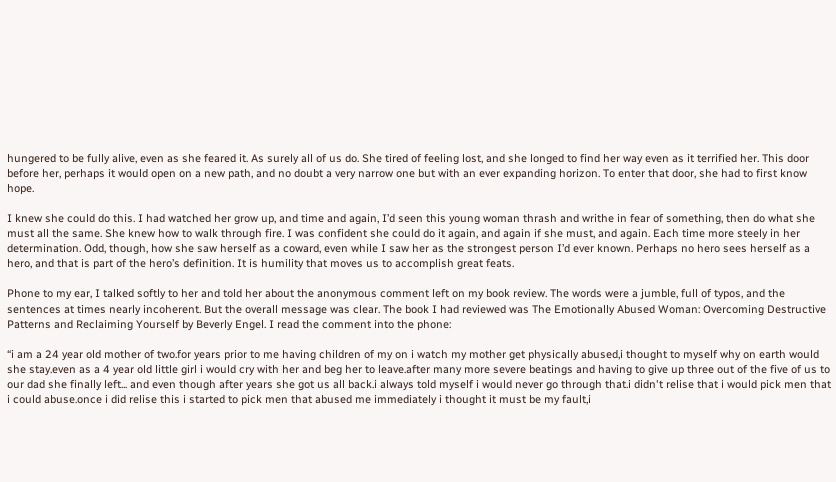hungered to be fully alive, even as she feared it. As surely all of us do. She tired of feeling lost, and she longed to find her way even as it terrified her. This door before her, perhaps it would open on a new path, and no doubt a very narrow one but with an ever expanding horizon. To enter that door, she had to first know hope.

I knew she could do this. I had watched her grow up, and time and again, I’d seen this young woman thrash and writhe in fear of something, then do what she must all the same. She knew how to walk through fire. I was confident she could do it again, and again if she must, and again. Each time more steely in her determination. Odd, though, how she saw herself as a coward, even while I saw her as the strongest person I’d ever known. Perhaps no hero sees herself as a hero, and that is part of the hero’s definition. It is humility that moves us to accomplish great feats.

Phone to my ear, I talked softly to her and told her about the anonymous comment left on my book review. The words were a jumble, full of typos, and the sentences at times nearly incoherent. But the overall message was clear. The book I had reviewed was The Emotionally Abused Woman: Overcoming Destructive Patterns and Reclaiming Yourself by Beverly Engel. I read the comment into the phone:

“i am a 24 year old mother of two.for years prior to me having children of my on i watch my mother get physically abused,i thought to myself why on earth would she stay.even as a 4 year old little girl i would cry with her and beg her to leave.after many more severe beatings and having to give up three out of the five of us to our dad she finally left... and even though after years she got us all back.i always told myself i would never go through that.i didn't relise that i would pick men that i could abuse.once i did relise this i started to pick men that abused me immediately i thought it must be my fault,i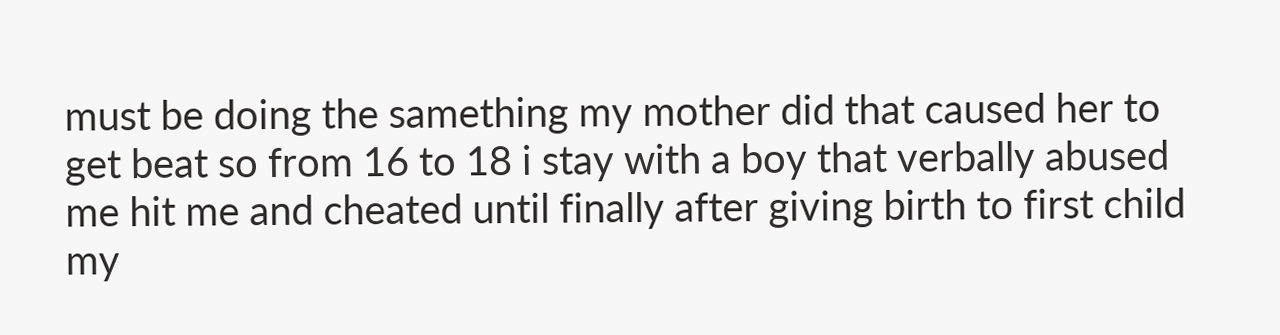must be doing the samething my mother did that caused her to get beat so from 16 to 18 i stay with a boy that verbally abused me hit me and cheated until finally after giving birth to first child my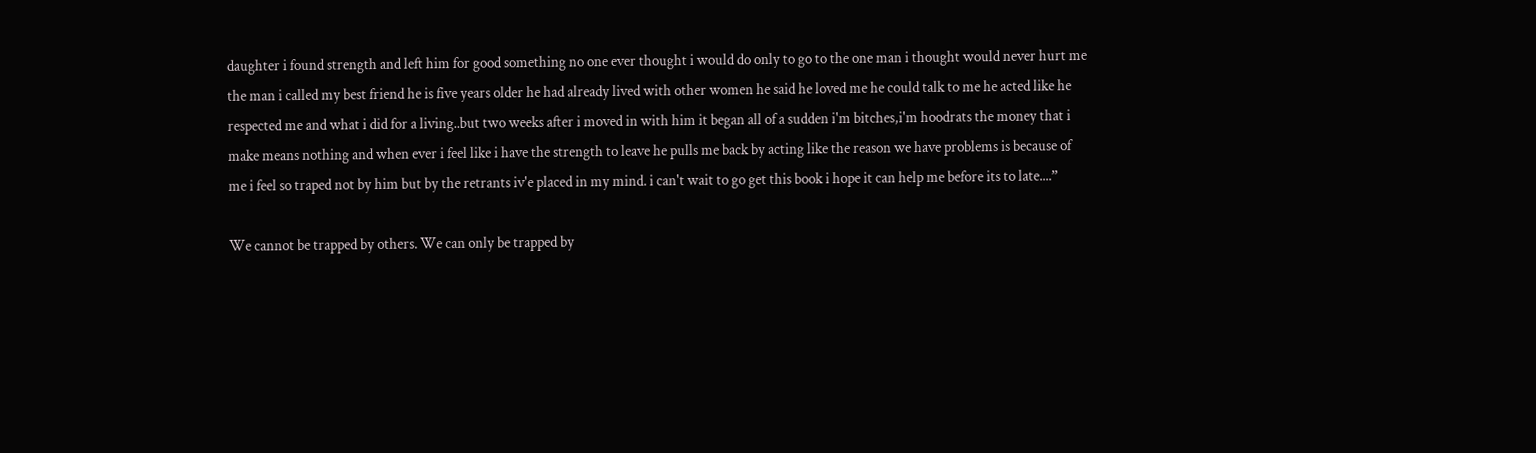daughter i found strength and left him for good something no one ever thought i would do only to go to the one man i thought would never hurt me the man i called my best friend he is five years older he had already lived with other women he said he loved me he could talk to me he acted like he respected me and what i did for a living..but two weeks after i moved in with him it began all of a sudden i'm bitches,i'm hoodrats the money that i make means nothing and when ever i feel like i have the strength to leave he pulls me back by acting like the reason we have problems is because of me i feel so traped not by him but by the retrants iv'e placed in my mind. i can't wait to go get this book i hope it can help me before its to late....”

We cannot be trapped by others. We can only be trapped by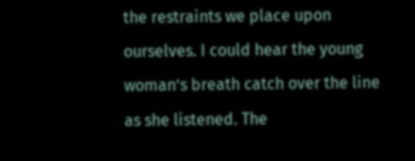the restraints we place upon ourselves. I could hear the young woman’s breath catch over the line as she listened. The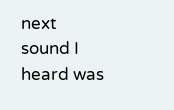next sound I heard was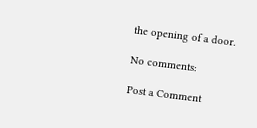the opening of a door.

No comments:

Post a Comment